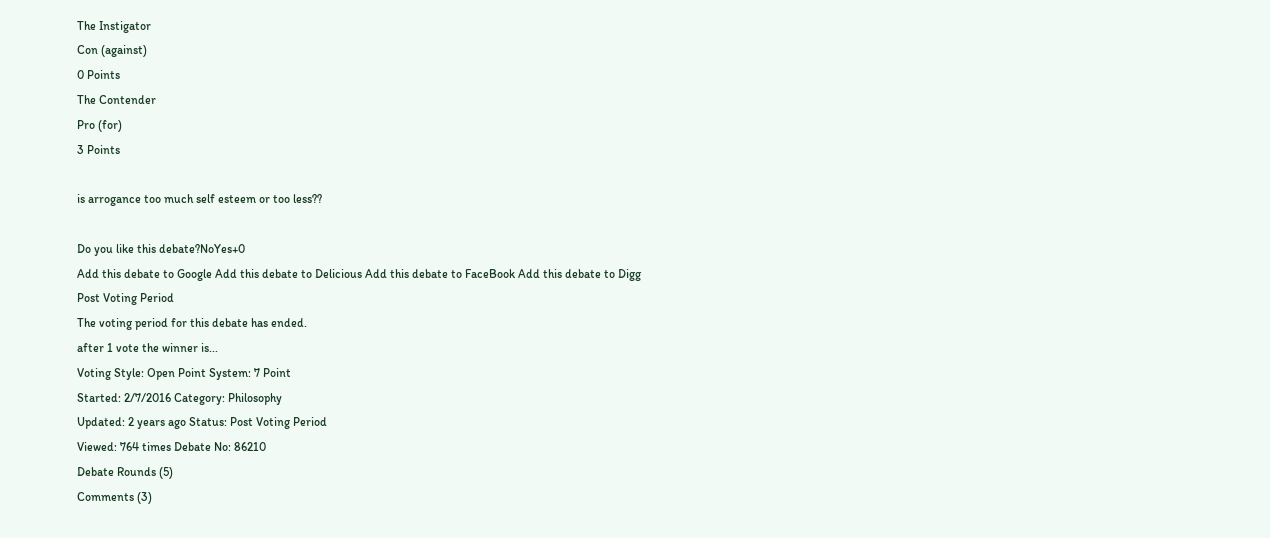The Instigator
Con (against)
0 Points
The Contender
Pro (for)
3 Points

is arrogance too much self esteem or too less??

Do you like this debate?NoYes+0
Add this debate to Google Add this debate to Delicious Add this debate to FaceBook Add this debate to Digg
Post Voting Period
The voting period for this debate has ended.
after 1 vote the winner is...
Voting Style: Open Point System: 7 Point
Started: 2/7/2016 Category: Philosophy
Updated: 2 years ago Status: Post Voting Period
Viewed: 764 times Debate No: 86210
Debate Rounds (5)
Comments (3)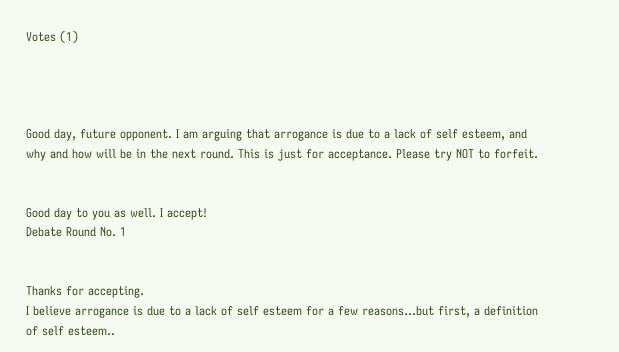Votes (1)




Good day, future opponent. I am arguing that arrogance is due to a lack of self esteem, and why and how will be in the next round. This is just for acceptance. Please try NOT to forfeit.


Good day to you as well. I accept!
Debate Round No. 1


Thanks for accepting.
I believe arrogance is due to a lack of self esteem for a few reasons...but first, a definition of self esteem..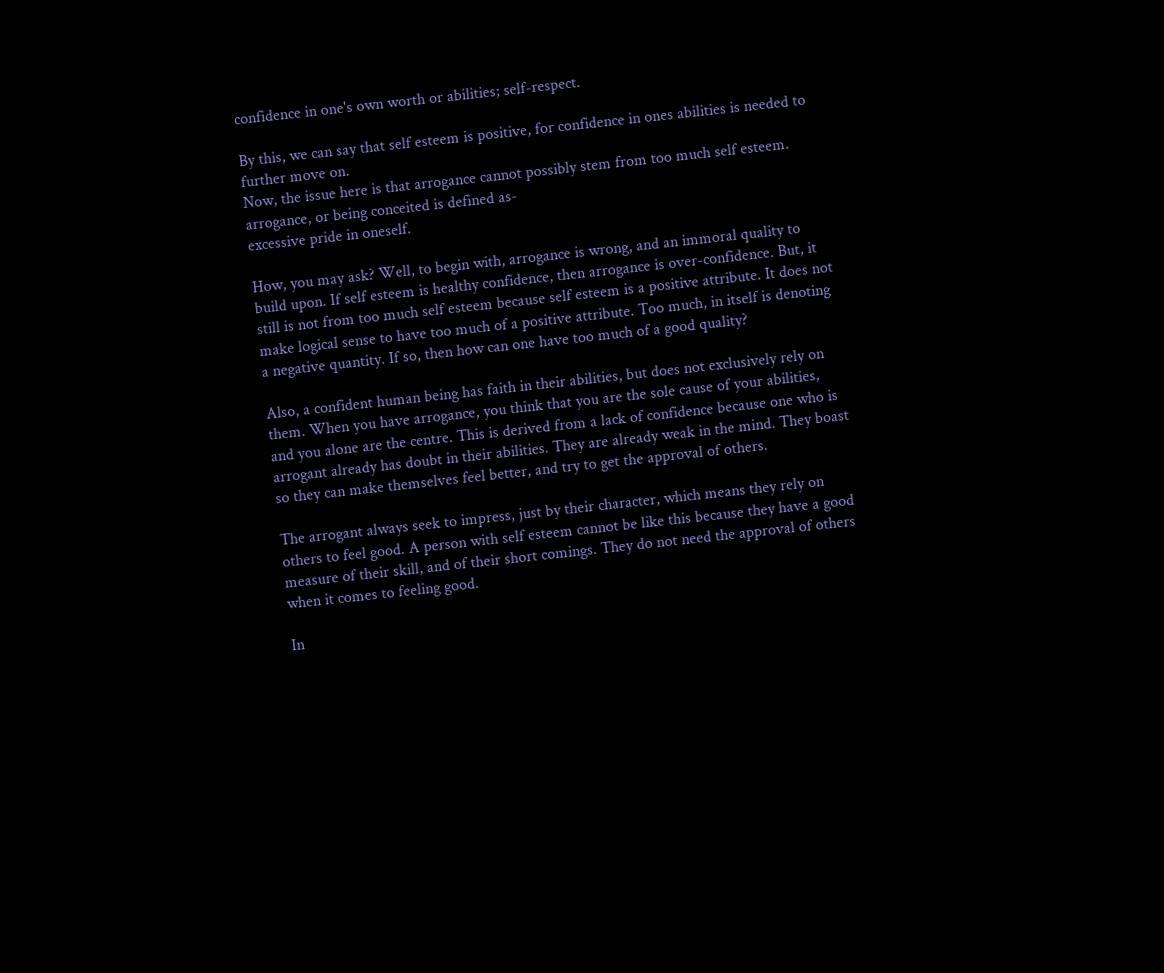confidence in one's own worth or abilities; self-respect.

By this, we can say that self esteem is positive, for confidence in ones abilities is needed to further move on.
Now, the issue here is that arrogance cannot possibly stem from too much self esteem.
arrogance, or being conceited is defined as-
excessive pride in oneself.

How, you may ask? Well, to begin with, arrogance is wrong, and an immoral quality to build upon. If self esteem is healthy confidence, then arrogance is over-confidence. But, it still is not from too much self esteem because self esteem is a positive attribute. It does not make logical sense to have too much of a positive attribute. Too much, in itself is denoting a negative quantity. If so, then how can one have too much of a good quality?

Also, a confident human being has faith in their abilities, but does not exclusively rely on them. When you have arrogance, you think that you are the sole cause of your abilities, and you alone are the centre. This is derived from a lack of confidence because one who is arrogant already has doubt in their abilities. They are already weak in the mind. They boast so they can make themselves feel better, and try to get the approval of others.

The arrogant always seek to impress, just by their character, which means they rely on others to feel good. A person with self esteem cannot be like this because they have a good measure of their skill, and of their short comings. They do not need the approval of others when it comes to feeling good.

In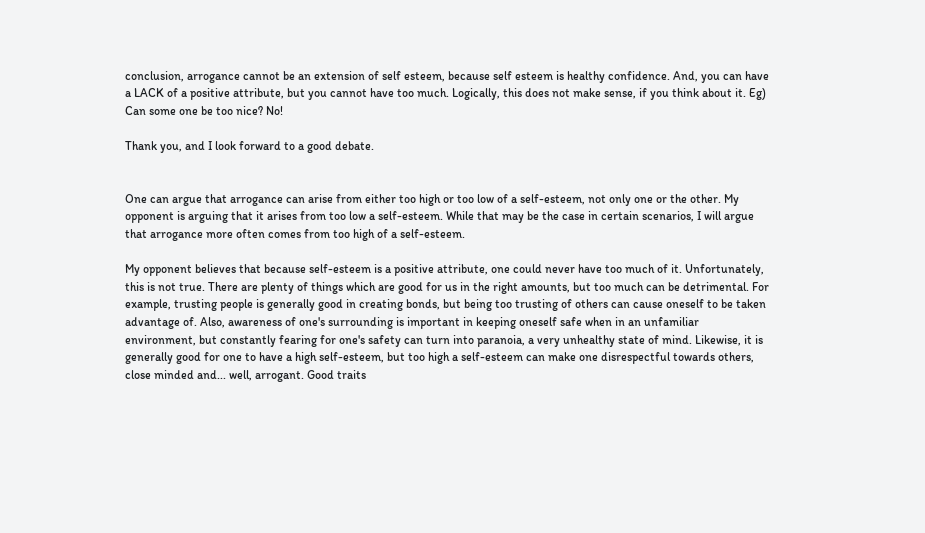conclusion, arrogance cannot be an extension of self esteem, because self esteem is healthy confidence. And, you can have a LACK of a positive attribute, but you cannot have too much. Logically, this does not make sense, if you think about it. Eg) Can some one be too nice? No!

Thank you, and I look forward to a good debate.


One can argue that arrogance can arise from either too high or too low of a self-esteem, not only one or the other. My opponent is arguing that it arises from too low a self-esteem. While that may be the case in certain scenarios, I will argue that arrogance more often comes from too high of a self-esteem.

My opponent believes that because self-esteem is a positive attribute, one could never have too much of it. Unfortunately, this is not true. There are plenty of things which are good for us in the right amounts, but too much can be detrimental. For example, trusting people is generally good in creating bonds, but being too trusting of others can cause oneself to be taken advantage of. Also, awareness of one's surrounding is important in keeping oneself safe when in an unfamiliar environment, but constantly fearing for one's safety can turn into paranoia, a very unhealthy state of mind. Likewise, it is generally good for one to have a high self-esteem, but too high a self-esteem can make one disrespectful towards others, close minded and... well, arrogant. Good traits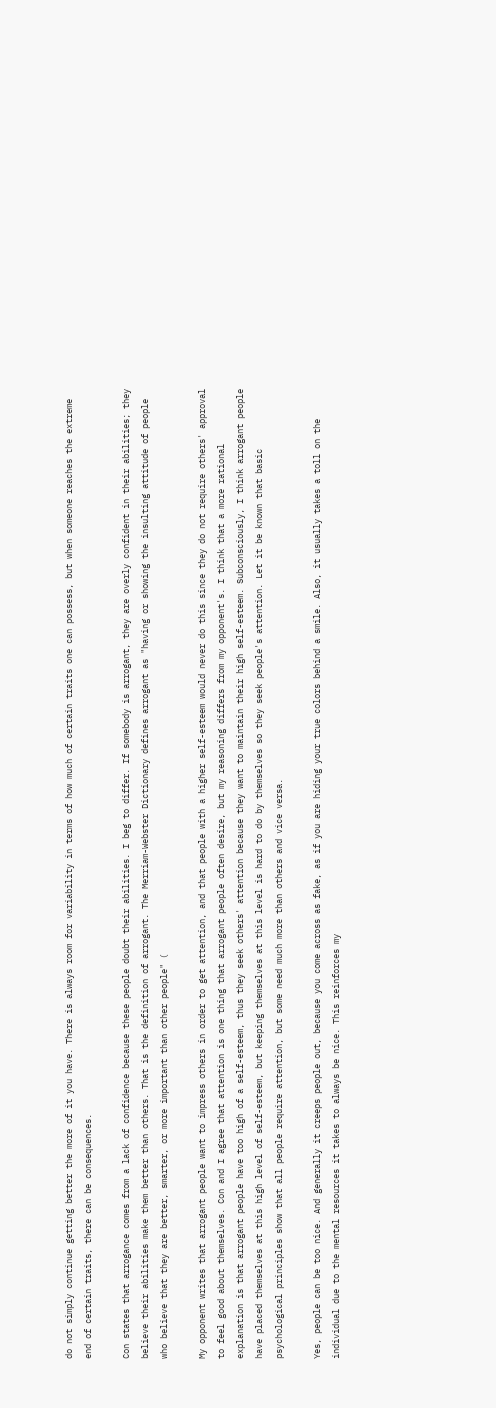do not simply continue getting better the more of it you have. There is always room for variability in terms of how much of certain traits one can possess, but when someone reaches the extreme end of certain traits, there can be consequences.

Con states that arrogance comes from a lack of confidence because these people doubt their abilities. I beg to differ. If somebody is arrogant, they are overly confident in their abilities; they believe their abilities make them better than others. That is the definition of arrogant. The Merriam-Webster Dictionary defines arrogant as "having or showing the insulting attitude of people who believe that they are better, smarter, or more important than other people" (

My opponent writes that arrogant people want to impress others in order to get attention, and that people with a higher self-esteem would never do this since they do not require others' approval to feel good about themselves. Con and I agree that attention is one thing that arrogant people often desire, but my reasoning differs from my opponent's. I think that a more rational explanation is that arrogant people have too high of a self-esteem, thus they seek others' attention because they want to maintain their high self-esteem. Subconsciously, I think arrogant people have placed themselves at this high level of self-esteem, but keeping themselves at this level is hard to do by themselves so they seek people's attention. Let it be known that basic psychological principles show that all people require attention, but some need much more than others and vice versa.

Yes, people can be too nice. And generally it creeps people out, because you come across as fake, as if you are hiding your true colors behind a smile. Also, it usually takes a toll on the individual due to the mental resources it takes to always be nice. This reinforces my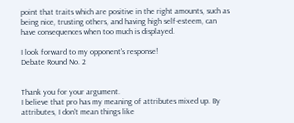point that traits which are positive in the right amounts, such as being nice, trusting others, and having high self-esteem, can have consequences when too much is displayed.

I look forward to my opponent's response!
Debate Round No. 2


Thank you for your argument.
I believe that pro has my meaning of attributes mixed up. By attributes, I don't mean things like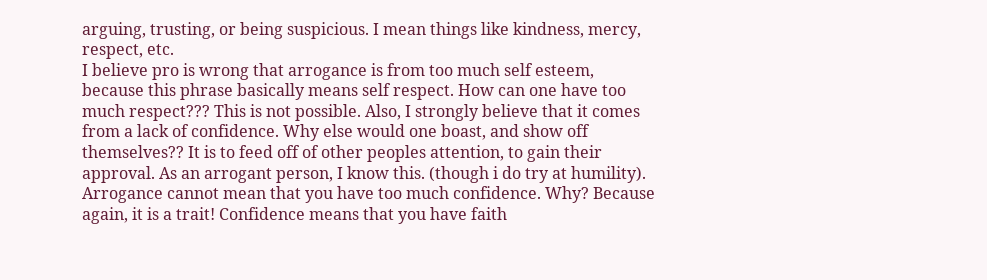arguing, trusting, or being suspicious. I mean things like kindness, mercy, respect, etc.
I believe pro is wrong that arrogance is from too much self esteem, because this phrase basically means self respect. How can one have too much respect??? This is not possible. Also, I strongly believe that it comes from a lack of confidence. Why else would one boast, and show off themselves?? It is to feed off of other peoples attention, to gain their approval. As an arrogant person, I know this. (though i do try at humility). Arrogance cannot mean that you have too much confidence. Why? Because again, it is a trait! Confidence means that you have faith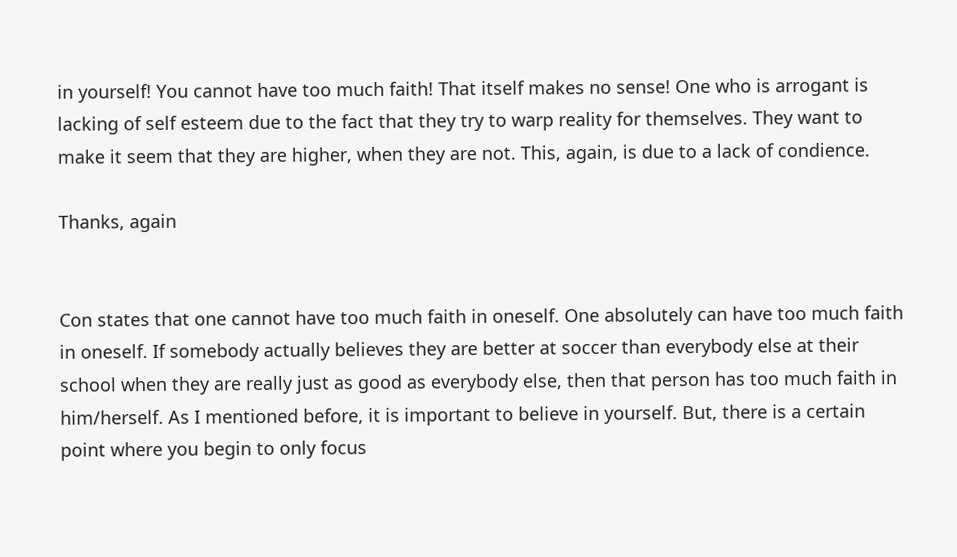in yourself! You cannot have too much faith! That itself makes no sense! One who is arrogant is lacking of self esteem due to the fact that they try to warp reality for themselves. They want to make it seem that they are higher, when they are not. This, again, is due to a lack of condience.

Thanks, again


Con states that one cannot have too much faith in oneself. One absolutely can have too much faith in oneself. If somebody actually believes they are better at soccer than everybody else at their school when they are really just as good as everybody else, then that person has too much faith in him/herself. As I mentioned before, it is important to believe in yourself. But, there is a certain point where you begin to only focus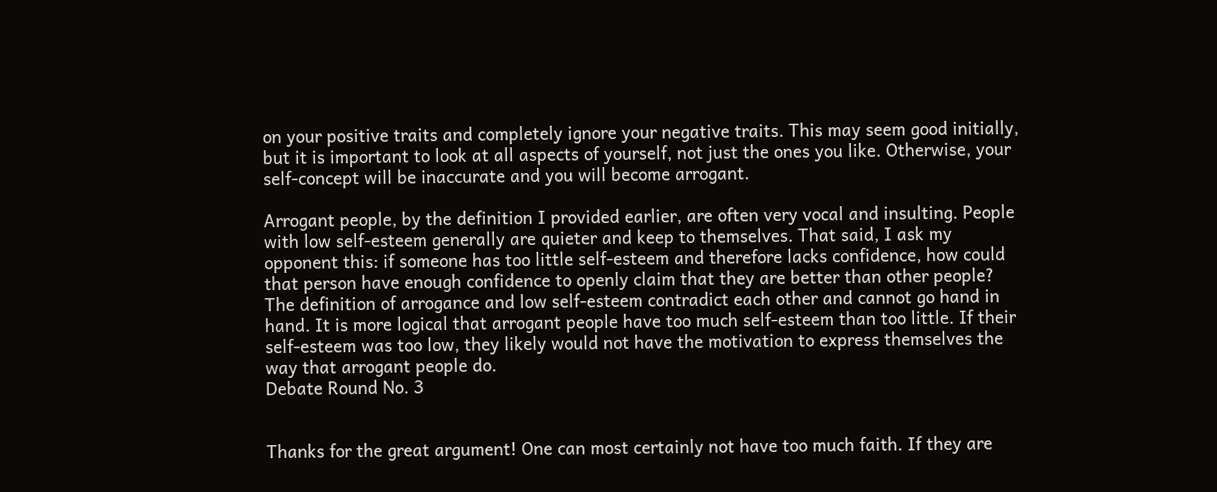on your positive traits and completely ignore your negative traits. This may seem good initially, but it is important to look at all aspects of yourself, not just the ones you like. Otherwise, your self-concept will be inaccurate and you will become arrogant.

Arrogant people, by the definition I provided earlier, are often very vocal and insulting. People with low self-esteem generally are quieter and keep to themselves. That said, I ask my opponent this: if someone has too little self-esteem and therefore lacks confidence, how could that person have enough confidence to openly claim that they are better than other people? The definition of arrogance and low self-esteem contradict each other and cannot go hand in hand. It is more logical that arrogant people have too much self-esteem than too little. If their self-esteem was too low, they likely would not have the motivation to express themselves the way that arrogant people do.
Debate Round No. 3


Thanks for the great argument! One can most certainly not have too much faith. If they are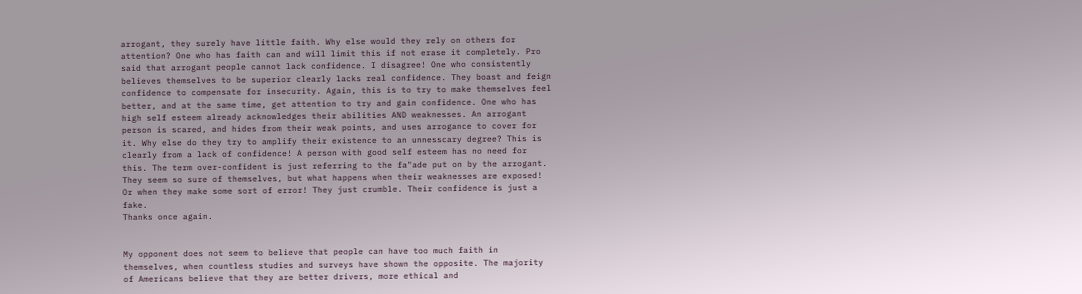arrogant, they surely have little faith. Why else would they rely on others for attention? One who has faith can and will limit this if not erase it completely. Pro said that arrogant people cannot lack confidence. I disagree! One who consistently believes themselves to be superior clearly lacks real confidence. They boast and feign confidence to compensate for insecurity. Again, this is to try to make themselves feel better, and at the same time, get attention to try and gain confidence. One who has high self esteem already acknowledges their abilities AND weaknesses. An arrogant person is scared, and hides from their weak points, and uses arrogance to cover for it. Why else do they try to amplify their existence to an unnesscary degree? This is clearly from a lack of confidence! A person with good self esteem has no need for this. The term over-confident is just referring to the fa"ade put on by the arrogant. They seem so sure of themselves, but what happens when their weaknesses are exposed! Or when they make some sort of error! They just crumble. Their confidence is just a fake.
Thanks once again.


My opponent does not seem to believe that people can have too much faith in themselves, when countless studies and surveys have shown the opposite. The majority of Americans believe that they are better drivers, more ethical and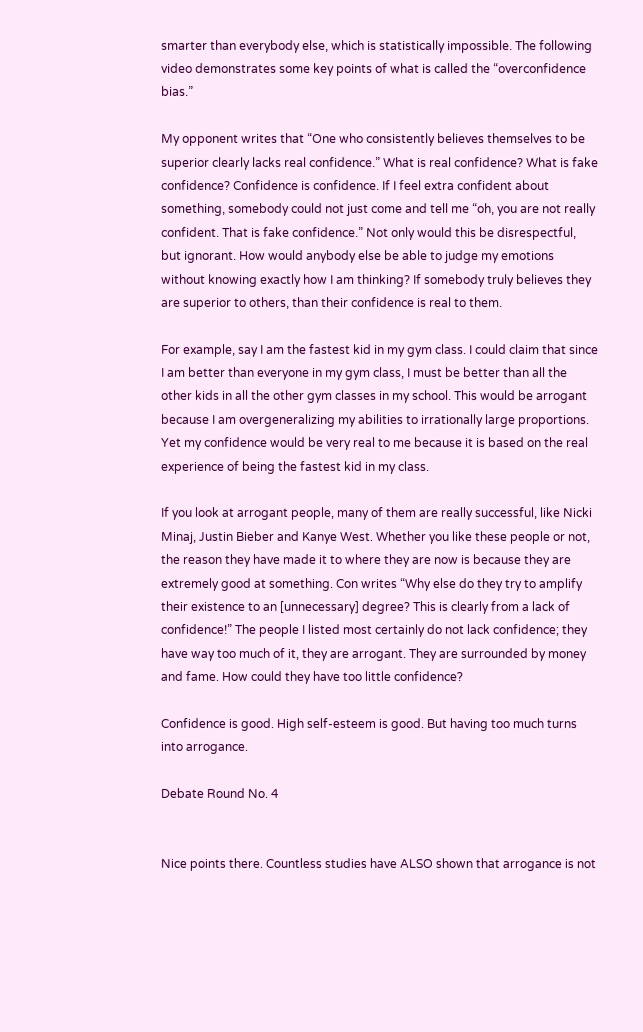smarter than everybody else, which is statistically impossible. The following video demonstrates some key points of what is called the “overconfidence bias.”

My opponent writes that “One who consistently believes themselves to be superior clearly lacks real confidence.” What is real confidence? What is fake confidence? Confidence is confidence. If I feel extra confident about something, somebody could not just come and tell me “oh, you are not really confident. That is fake confidence.” Not only would this be disrespectful, but ignorant. How would anybody else be able to judge my emotions without knowing exactly how I am thinking? If somebody truly believes they are superior to others, than their confidence is real to them.

For example, say I am the fastest kid in my gym class. I could claim that since I am better than everyone in my gym class, I must be better than all the other kids in all the other gym classes in my school. This would be arrogant because I am overgeneralizing my abilities to irrationally large proportions. Yet my confidence would be very real to me because it is based on the real experience of being the fastest kid in my class.

If you look at arrogant people, many of them are really successful, like Nicki Minaj, Justin Bieber and Kanye West. Whether you like these people or not, the reason they have made it to where they are now is because they are extremely good at something. Con writes “Why else do they try to amplify their existence to an [unnecessary] degree? This is clearly from a lack of confidence!” The people I listed most certainly do not lack confidence; they have way too much of it, they are arrogant. They are surrounded by money and fame. How could they have too little confidence?

Confidence is good. High self-esteem is good. But having too much turns into arrogance.

Debate Round No. 4


Nice points there. Countless studies have ALSO shown that arrogance is not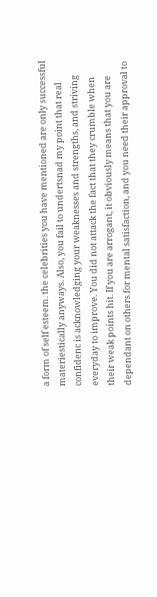a form of self esteem. the celebrities you have mentioned are only successful materiestically anyways. Also, you fail to undertsnad my point that real confidenc is acknowledging your weaknesses and strengths, and striving everyday to improve. You did not attack the fact that they crumble when their weak points hit. If you are arrogant, it obviously means that you are dependant on others for mental satisfaction, and you need their approval to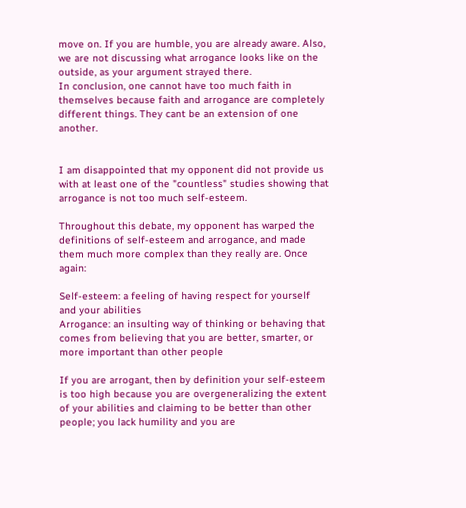move on. If you are humble, you are already aware. Also, we are not discussing what arrogance looks like on the outside, as your argument strayed there.
In conclusion, one cannot have too much faith in themselves because faith and arrogance are completely different things. They cant be an extension of one another.


I am disappointed that my opponent did not provide us with at least one of the "countless" studies showing that arrogance is not too much self-esteem.

Throughout this debate, my opponent has warped the definitions of self-esteem and arrogance, and made them much more complex than they really are. Once again:

Self-esteem: a feeling of having respect for yourself and your abilities
Arrogance: an insulting way of thinking or behaving that comes from believing that you are better, smarter, or more important than other people

If you are arrogant, then by definition your self-esteem is too high because you are overgeneralizing the extent of your abilities and claiming to be better than other people; you lack humility and you are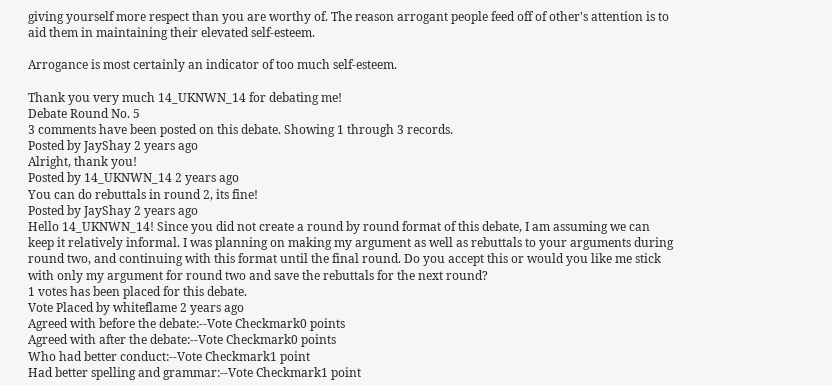giving yourself more respect than you are worthy of. The reason arrogant people feed off of other's attention is to aid them in maintaining their elevated self-esteem.

Arrogance is most certainly an indicator of too much self-esteem.

Thank you very much 14_UKNWN_14 for debating me!
Debate Round No. 5
3 comments have been posted on this debate. Showing 1 through 3 records.
Posted by JayShay 2 years ago
Alright, thank you!
Posted by 14_UKNWN_14 2 years ago
You can do rebuttals in round 2, its fine!
Posted by JayShay 2 years ago
Hello 14_UKNWN_14! Since you did not create a round by round format of this debate, I am assuming we can keep it relatively informal. I was planning on making my argument as well as rebuttals to your arguments during round two, and continuing with this format until the final round. Do you accept this or would you like me stick with only my argument for round two and save the rebuttals for the next round?
1 votes has been placed for this debate.
Vote Placed by whiteflame 2 years ago
Agreed with before the debate:--Vote Checkmark0 points
Agreed with after the debate:--Vote Checkmark0 points
Who had better conduct:--Vote Checkmark1 point
Had better spelling and grammar:--Vote Checkmark1 point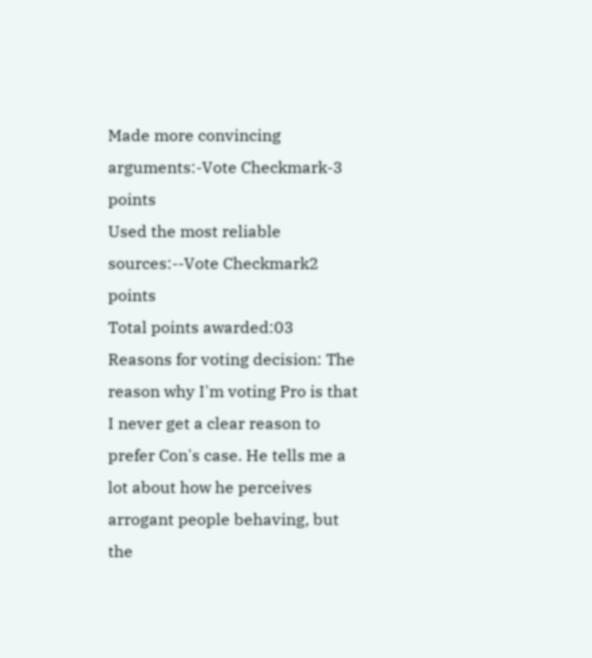Made more convincing arguments:-Vote Checkmark-3 points
Used the most reliable sources:--Vote Checkmark2 points
Total points awarded:03
Reasons for voting decision: The reason why I'm voting Pro is that I never get a clear reason to prefer Con's case. He tells me a lot about how he perceives arrogant people behaving, but the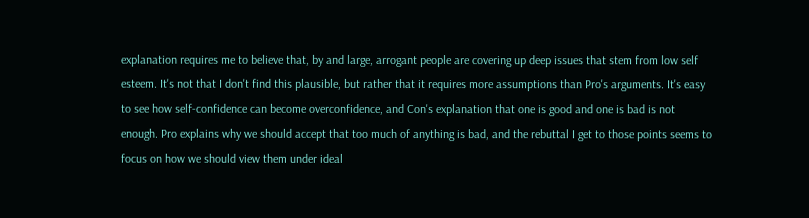explanation requires me to believe that, by and large, arrogant people are covering up deep issues that stem from low self esteem. It's not that I don't find this plausible, but rather that it requires more assumptions than Pro's arguments. It's easy to see how self-confidence can become overconfidence, and Con's explanation that one is good and one is bad is not enough. Pro explains why we should accept that too much of anything is bad, and the rebuttal I get to those points seems to focus on how we should view them under ideal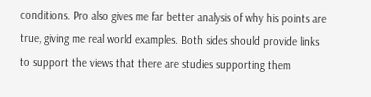conditions. Pro also gives me far better analysis of why his points are true, giving me real world examples. Both sides should provide links to support the views that there are studies supporting them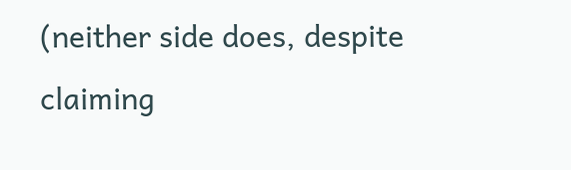(neither side does, despite claiming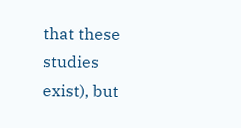that these studies exist), but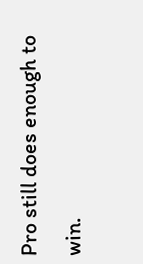Pro still does enough to win.